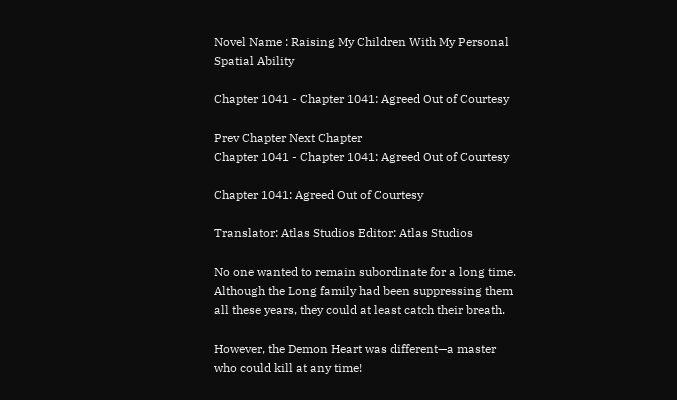Novel Name : Raising My Children With My Personal Spatial Ability

Chapter 1041 - Chapter 1041: Agreed Out of Courtesy

Prev Chapter Next Chapter
Chapter 1041 - Chapter 1041: Agreed Out of Courtesy

Chapter 1041: Agreed Out of Courtesy

Translator: Atlas Studios Editor: Atlas Studios

No one wanted to remain subordinate for a long time. Although the Long family had been suppressing them all these years, they could at least catch their breath.

However, the Demon Heart was different—a master who could kill at any time!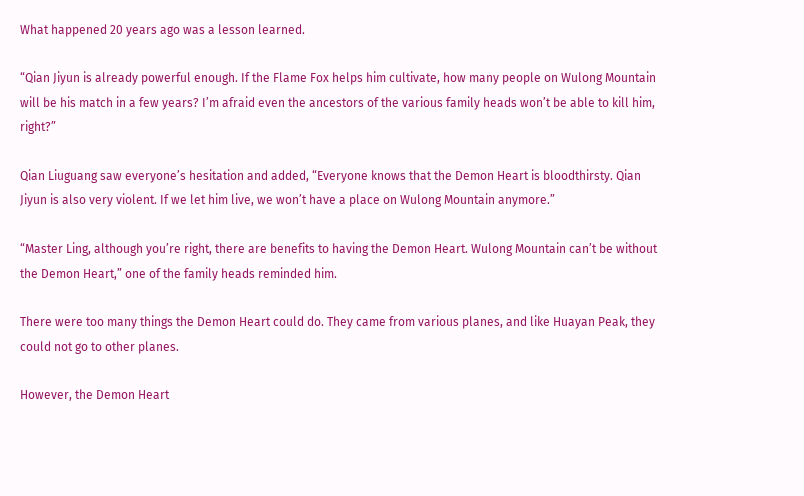What happened 20 years ago was a lesson learned.

“Qian Jiyun is already powerful enough. If the Flame Fox helps him cultivate, how many people on Wulong Mountain will be his match in a few years? I’m afraid even the ancestors of the various family heads won’t be able to kill him, right?”

Qian Liuguang saw everyone’s hesitation and added, “Everyone knows that the Demon Heart is bloodthirsty. Qian Jiyun is also very violent. If we let him live, we won’t have a place on Wulong Mountain anymore.”

“Master Ling, although you’re right, there are benefits to having the Demon Heart. Wulong Mountain can’t be without the Demon Heart,” one of the family heads reminded him.

There were too many things the Demon Heart could do. They came from various planes, and like Huayan Peak, they could not go to other planes.

However, the Demon Heart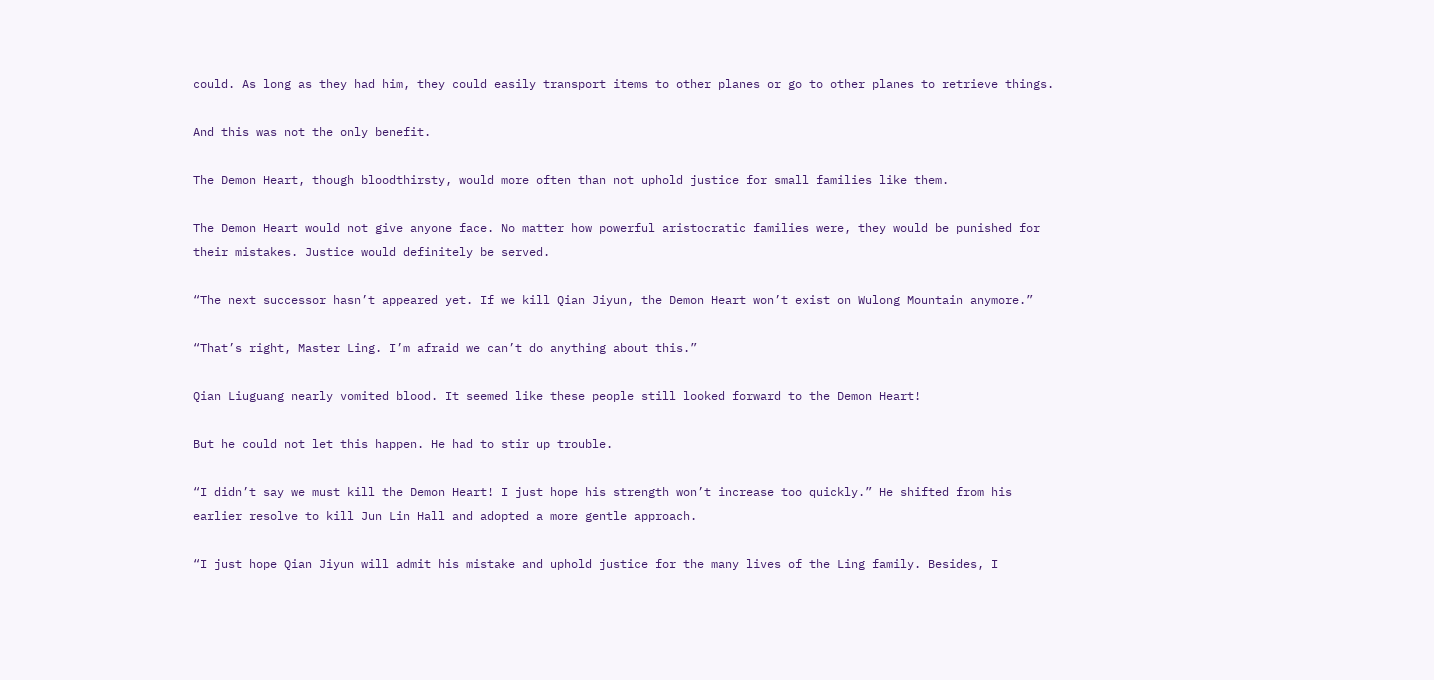could. As long as they had him, they could easily transport items to other planes or go to other planes to retrieve things.

And this was not the only benefit.

The Demon Heart, though bloodthirsty, would more often than not uphold justice for small families like them.

The Demon Heart would not give anyone face. No matter how powerful aristocratic families were, they would be punished for their mistakes. Justice would definitely be served.

“The next successor hasn’t appeared yet. If we kill Qian Jiyun, the Demon Heart won’t exist on Wulong Mountain anymore.”

“That’s right, Master Ling. I’m afraid we can’t do anything about this.”

Qian Liuguang nearly vomited blood. It seemed like these people still looked forward to the Demon Heart!

But he could not let this happen. He had to stir up trouble.

“I didn’t say we must kill the Demon Heart! I just hope his strength won’t increase too quickly.” He shifted from his earlier resolve to kill Jun Lin Hall and adopted a more gentle approach.

“I just hope Qian Jiyun will admit his mistake and uphold justice for the many lives of the Ling family. Besides, I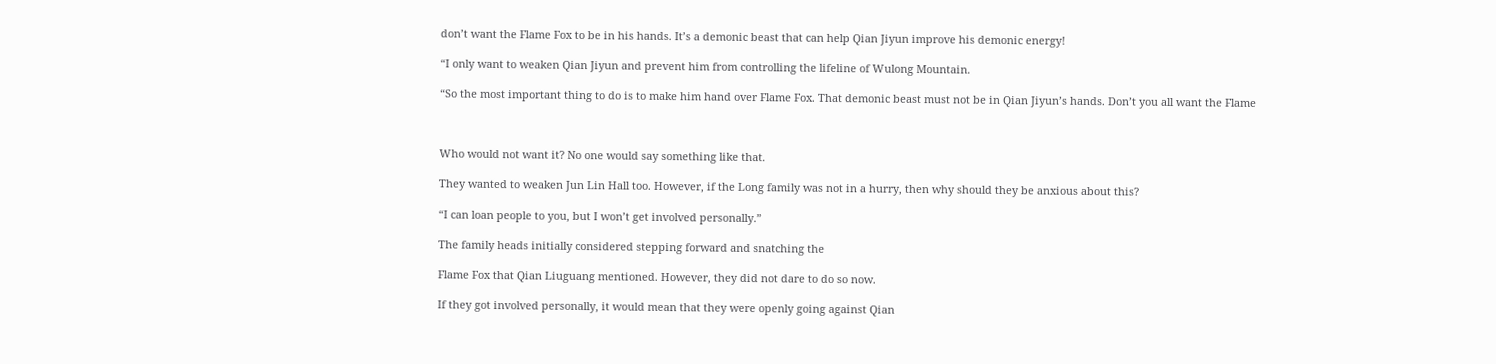don’t want the Flame Fox to be in his hands. It’s a demonic beast that can help Qian Jiyun improve his demonic energy!

“I only want to weaken Qian Jiyun and prevent him from controlling the lifeline of Wulong Mountain.

“So the most important thing to do is to make him hand over Flame Fox. That demonic beast must not be in Qian Jiyun’s hands. Don’t you all want the Flame



Who would not want it? No one would say something like that.

They wanted to weaken Jun Lin Hall too. However, if the Long family was not in a hurry, then why should they be anxious about this?

“I can loan people to you, but I won’t get involved personally.”

The family heads initially considered stepping forward and snatching the

Flame Fox that Qian Liuguang mentioned. However, they did not dare to do so now.

If they got involved personally, it would mean that they were openly going against Qian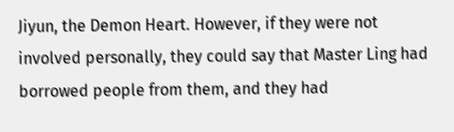Jiyun, the Demon Heart. However, if they were not involved personally, they could say that Master Ling had borrowed people from them, and they had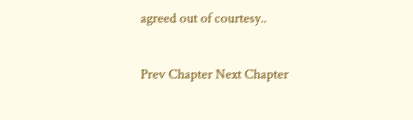agreed out of courtesy..

Prev Chapter Next Chapter